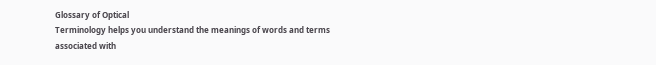Glossary of Optical
Terminology helps you understand the meanings of words and terms associated with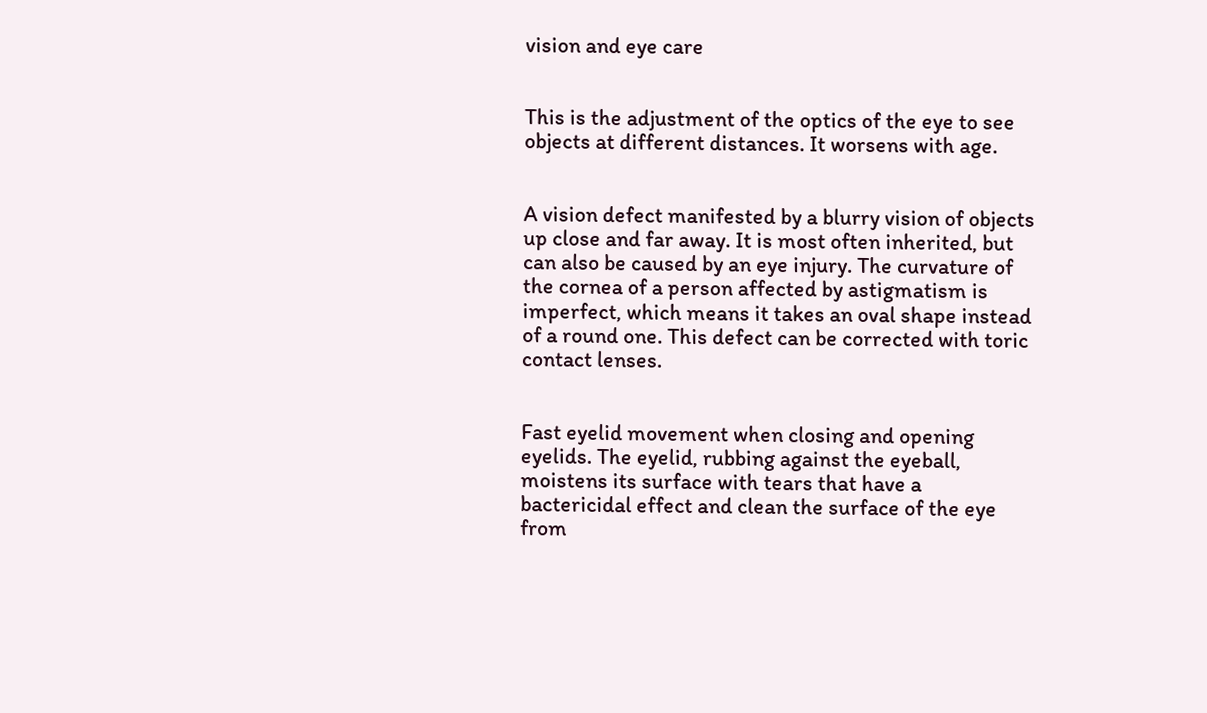vision and eye care


This is the adjustment of the optics of the eye to see objects at different distances. It worsens with age.


A vision defect manifested by a blurry vision of objects up close and far away. It is most often inherited, but can also be caused by an eye injury. The curvature of the cornea of a person affected by astigmatism is imperfect, which means it takes an oval shape instead of a round one. This defect can be corrected with toric contact lenses.


Fast eyelid movement when closing and opening eyelids. The eyelid, rubbing against the eyeball, moistens its surface with tears that have a bactericidal effect and clean the surface of the eye from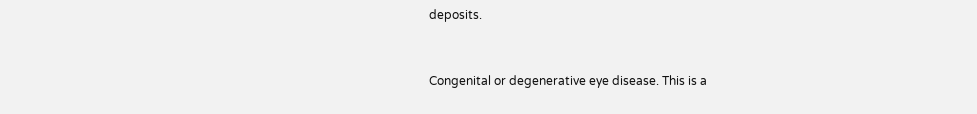deposits.


Congenital or degenerative eye disease. This is a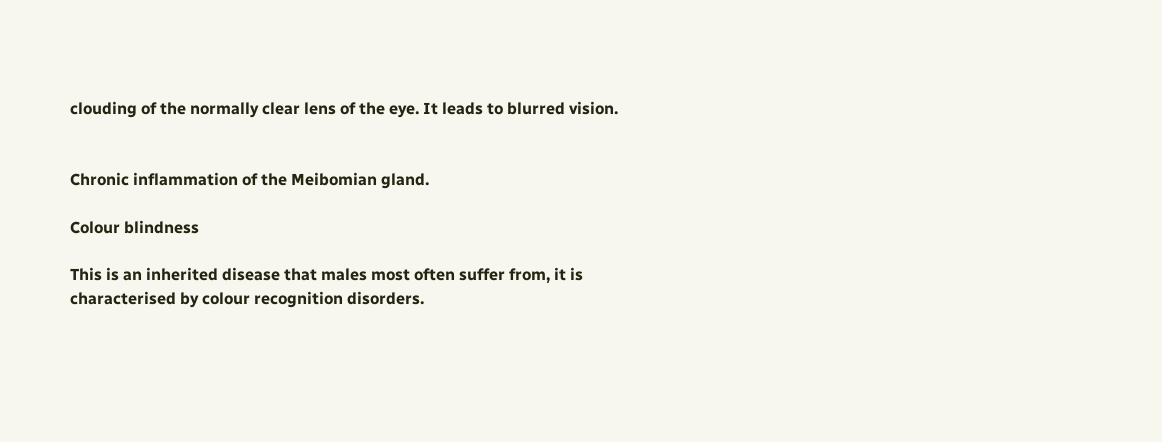clouding of the normally clear lens of the eye. It leads to blurred vision.


Chronic inflammation of the Meibomian gland.

Colour blindness

This is an inherited disease that males most often suffer from, it is characterised by colour recognition disorders.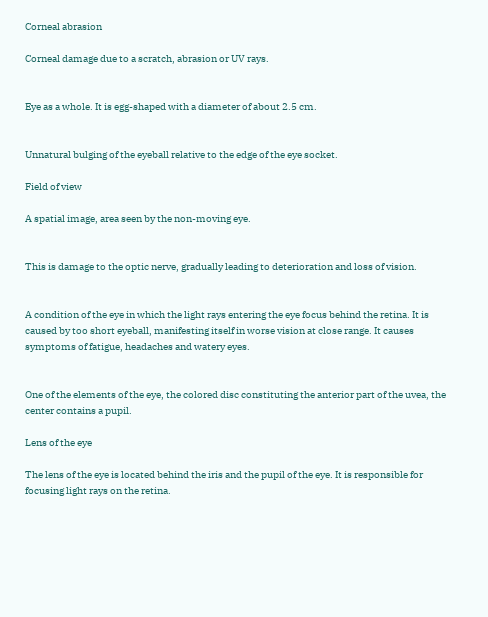Corneal abrasion

Corneal damage due to a scratch, abrasion or UV rays.


Eye as a whole. It is egg-shaped with a diameter of about 2.5 cm.


Unnatural bulging of the eyeball relative to the edge of the eye socket.

Field of view

A spatial image, area seen by the non-moving eye.


This is damage to the optic nerve, gradually leading to deterioration and loss of vision.


A condition of the eye in which the light rays entering the eye focus behind the retina. It is caused by too short eyeball, manifesting itself in worse vision at close range. It causes symptoms of fatigue, headaches and watery eyes.


One of the elements of the eye, the colored disc constituting the anterior part of the uvea, the center contains a pupil.

Lens of the eye

The lens of the eye is located behind the iris and the pupil of the eye. It is responsible for focusing light rays on the retina.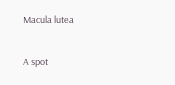Macula lutea

A spot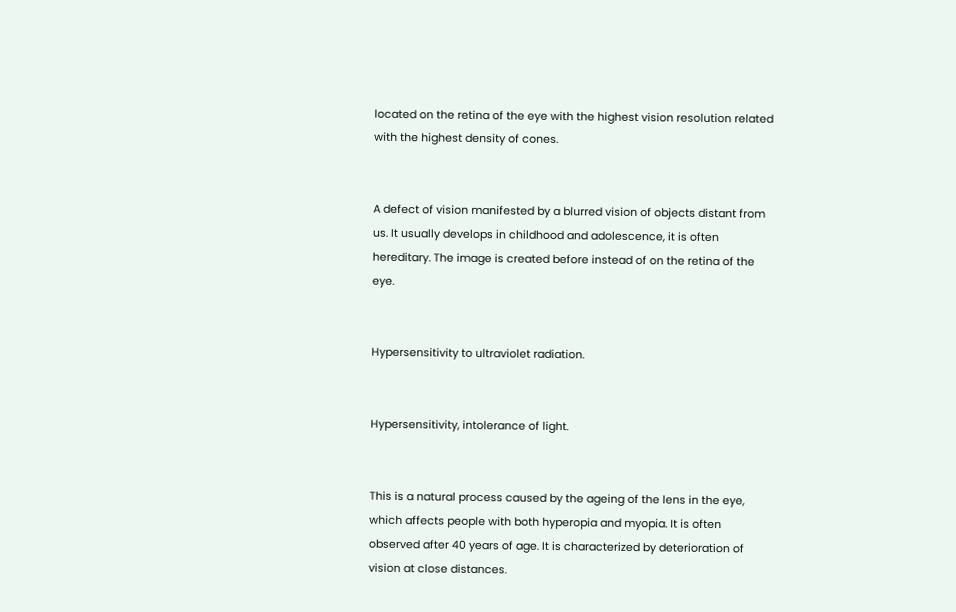located on the retina of the eye with the highest vision resolution related with the highest density of cones.


A defect of vision manifested by a blurred vision of objects distant from us. It usually develops in childhood and adolescence, it is often hereditary. The image is created before instead of on the retina of the eye.


Hypersensitivity to ultraviolet radiation.


Hypersensitivity, intolerance of light.


This is a natural process caused by the ageing of the lens in the eye, which affects people with both hyperopia and myopia. It is often observed after 40 years of age. It is characterized by deterioration of vision at close distances.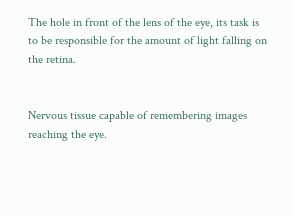The hole in front of the lens of the eye, its task is to be responsible for the amount of light falling on the retina.


Nervous tissue capable of remembering images reaching the eye.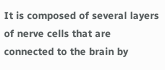It is composed of several layers of nerve cells that are connected to the brain by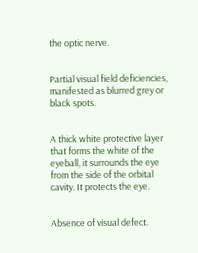the optic nerve.


Partial visual field deficiencies, manifested as blurred grey or black spots.


A thick white protective layer that forms the white of the eyeball, it surrounds the eye from the side of the orbital cavity. It protects the eye.


Absence of visual defect.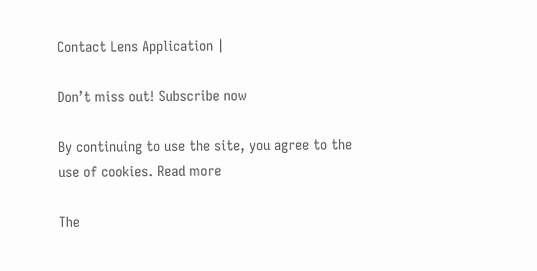Contact Lens Application |

Don’t miss out! Subscribe now

By continuing to use the site, you agree to the use of cookies. Read more

The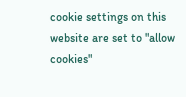cookie settings on this website are set to "allow cookies"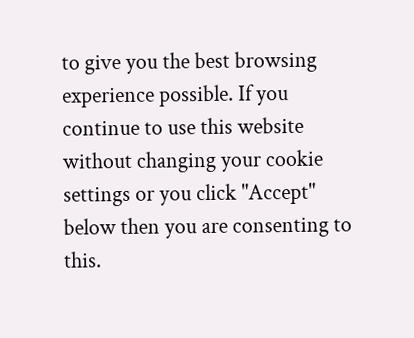to give you the best browsing experience possible. If you continue to use this website without changing your cookie settings or you click "Accept" below then you are consenting to this.